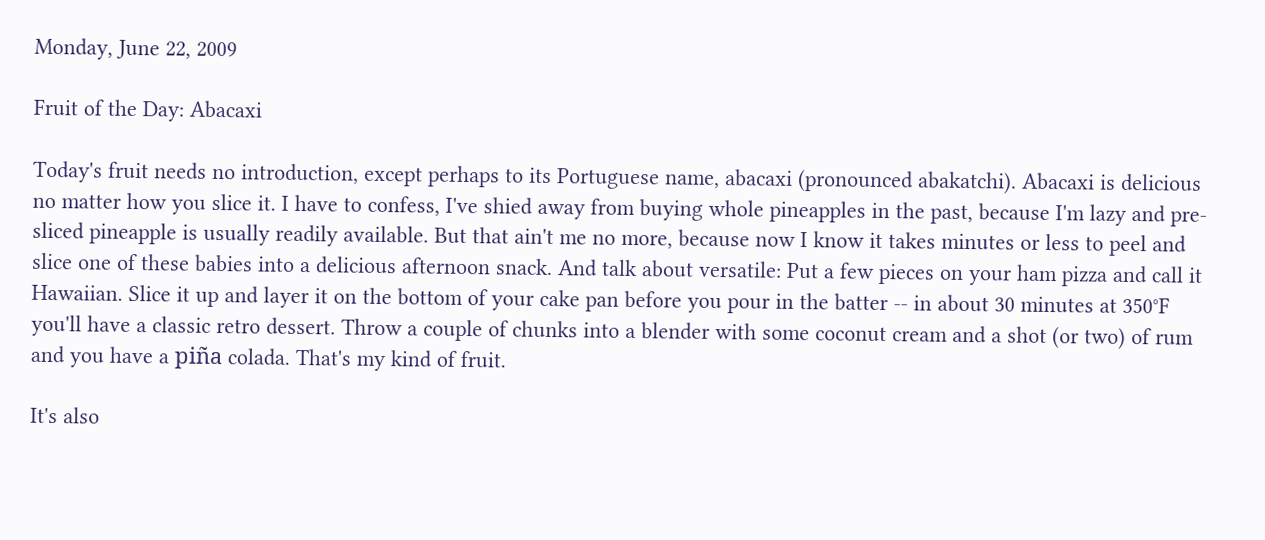Monday, June 22, 2009

Fruit of the Day: Abacaxi

Today's fruit needs no introduction, except perhaps to its Portuguese name, abacaxi (pronounced abakatchi). Abacaxi is delicious no matter how you slice it. I have to confess, I've shied away from buying whole pineapples in the past, because I'm lazy and pre-sliced pineapple is usually readily available. But that ain't me no more, because now I know it takes minutes or less to peel and slice one of these babies into a delicious afternoon snack. And talk about versatile: Put a few pieces on your ham pizza and call it Hawaiian. Slice it up and layer it on the bottom of your cake pan before you pour in the batter -- in about 30 minutes at 350°F you'll have a classic retro dessert. Throw a couple of chunks into a blender with some coconut cream and a shot (or two) of rum and you have a piña colada. That's my kind of fruit.

It's also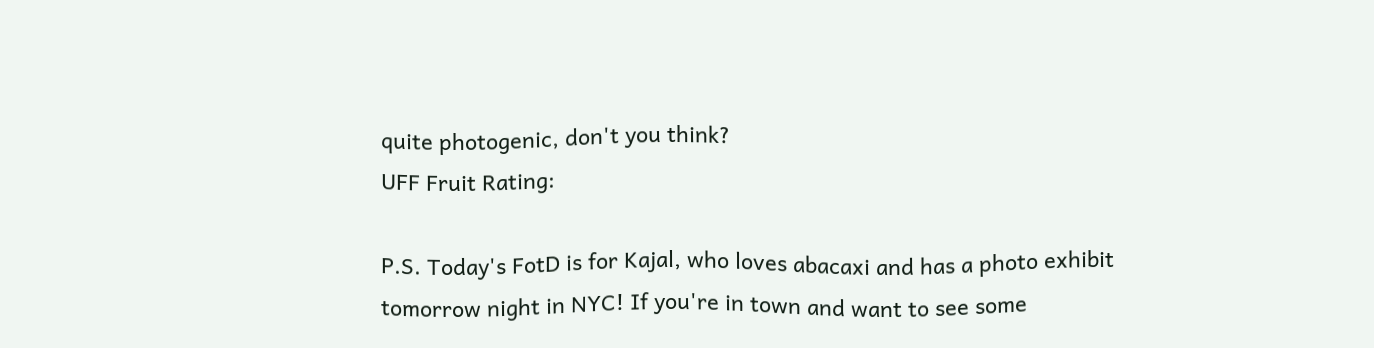quite photogenic, don't you think?
UFF Fruit Rating:

P.S. Today's FotD is for Kajal, who loves abacaxi and has a photo exhibit tomorrow night in NYC! If you're in town and want to see some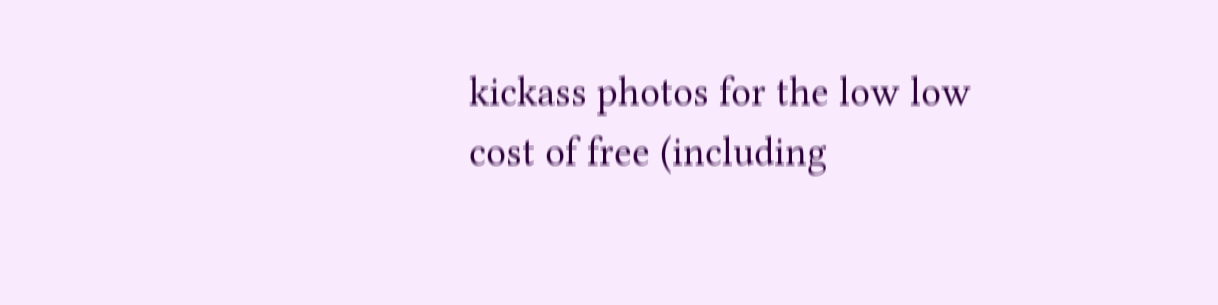kickass photos for the low low cost of free (including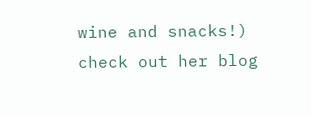wine and snacks!) check out her blog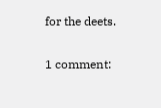for the deets.

1 comment: